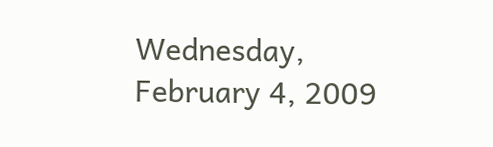Wednesday, February 4, 2009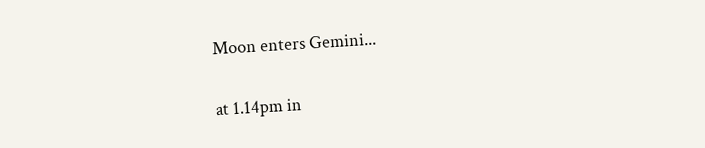Moon enters Gemini...

at 1.14pm in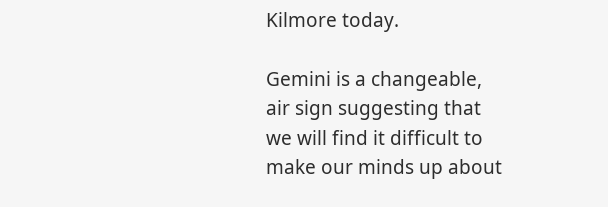Kilmore today.

Gemini is a changeable, air sign suggesting that we will find it difficult to make our minds up about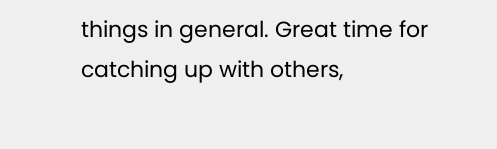things in general. Great time for catching up with others,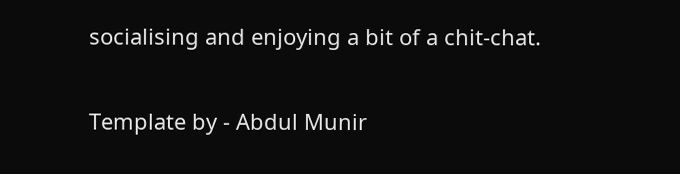socialising and enjoying a bit of a chit-chat.


Template by - Abdul Munir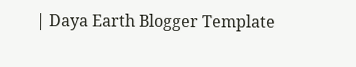| Daya Earth Blogger Template